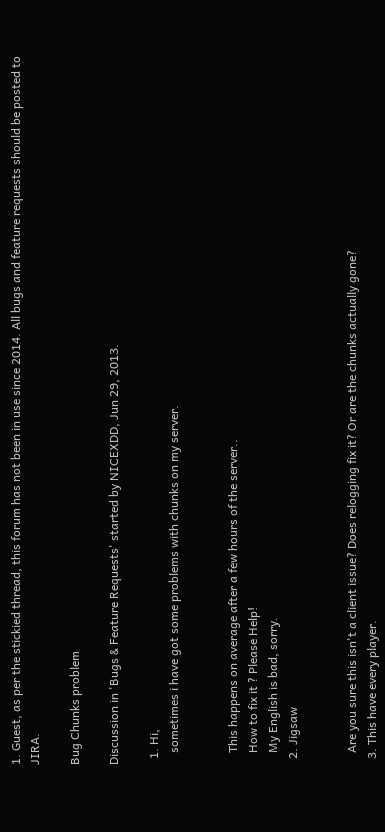1. Guest, as per the stickied thread, this forum has not been in use since 2014. All bugs and feature requests should be posted to JIRA.

Bug Chunks problem

Discussion in 'Bugs & Feature Requests' started by NICEXDD, Jun 29, 2013.

  1. Hi,
    sometimes i have got some problems with chunks on my server.


    This happens on average after a few hours of the server..
    How to fix it ? Please Help!
    My English is bad, sorry.
  2. Jigsaw


    Are you sure this isn't a client issue? Does relogging fix it? Or are the chunks actually gone?
  3. This have every player.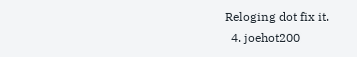Reloging dot fix it.
  4. joehot200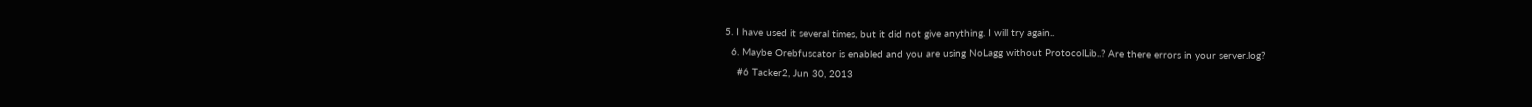5. I have used it several times, but it did not give anything. I will try again..
  6. Maybe Orebfuscator is enabled and you are using NoLagg without ProtocolLib..? Are there errors in your server.log?
    #6 Tacker2, Jun 30, 2013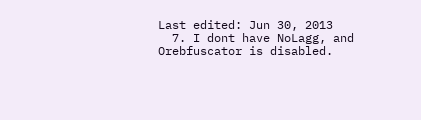Last edited: Jun 30, 2013
  7. I dont have NoLagg, and Orebfuscator is disabled.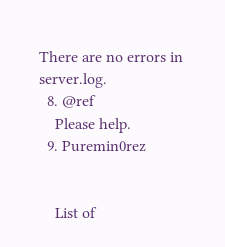There are no errors in server.log.
  8. @ref
    Please help.
  9. Puremin0rez


    List of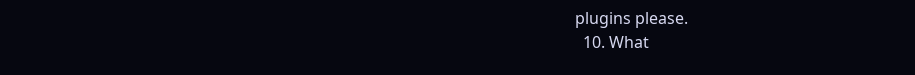plugins please.
  10. What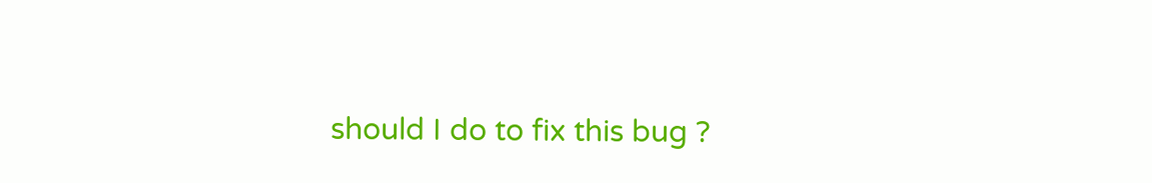should I do to fix this bug ?